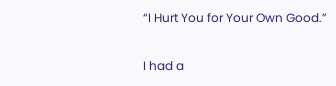“I Hurt You for Your Own Good.”

I had a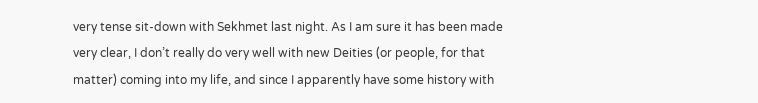very tense sit-down with Sekhmet last night. As I am sure it has been made very clear, I don’t really do very well with new Deities (or people, for that matter) coming into my life, and since I apparently have some history with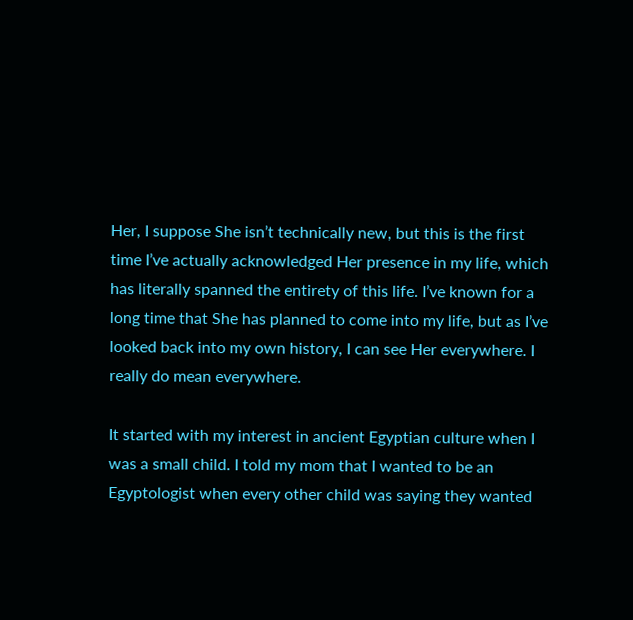Her, I suppose She isn’t technically new, but this is the first time I’ve actually acknowledged Her presence in my life, which has literally spanned the entirety of this life. I’ve known for a long time that She has planned to come into my life, but as I’ve looked back into my own history, I can see Her everywhere. I really do mean everywhere.

It started with my interest in ancient Egyptian culture when I was a small child. I told my mom that I wanted to be an Egyptologist when every other child was saying they wanted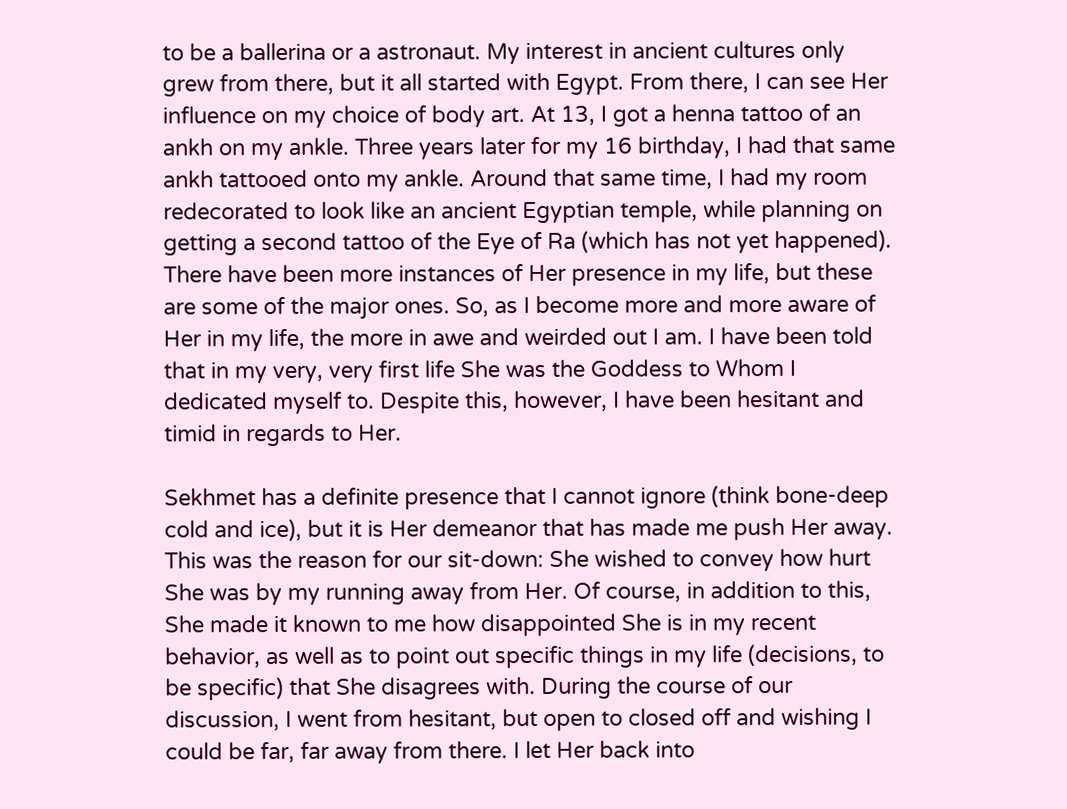to be a ballerina or a astronaut. My interest in ancient cultures only grew from there, but it all started with Egypt. From there, I can see Her influence on my choice of body art. At 13, I got a henna tattoo of an ankh on my ankle. Three years later for my 16 birthday, I had that same ankh tattooed onto my ankle. Around that same time, I had my room redecorated to look like an ancient Egyptian temple, while planning on getting a second tattoo of the Eye of Ra (which has not yet happened). There have been more instances of Her presence in my life, but these are some of the major ones. So, as I become more and more aware of Her in my life, the more in awe and weirded out I am. I have been told that in my very, very first life She was the Goddess to Whom I dedicated myself to. Despite this, however, I have been hesitant and timid in regards to Her.

Sekhmet has a definite presence that I cannot ignore (think bone-deep cold and ice), but it is Her demeanor that has made me push Her away. This was the reason for our sit-down: She wished to convey how hurt She was by my running away from Her. Of course, in addition to this, She made it known to me how disappointed She is in my recent behavior, as well as to point out specific things in my life (decisions, to be specific) that She disagrees with. During the course of our discussion, I went from hesitant, but open to closed off and wishing I could be far, far away from there. I let Her back into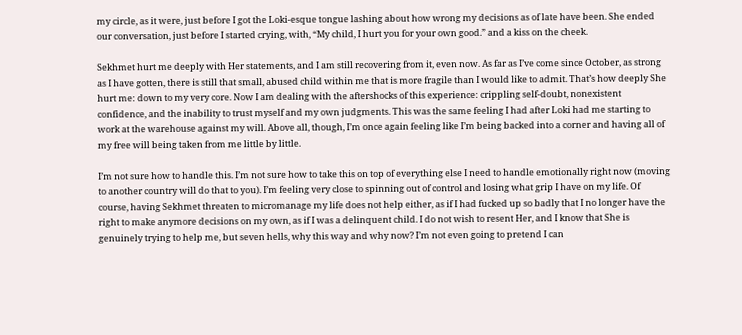my circle, as it were, just before I got the Loki-esque tongue lashing about how wrong my decisions as of late have been. She ended our conversation, just before I started crying, with, “My child, I hurt you for your own good.” and a kiss on the cheek.

Sekhmet hurt me deeply with Her statements, and I am still recovering from it, even now. As far as I’ve come since October, as strong as I have gotten, there is still that small, abused child within me that is more fragile than I would like to admit. That’s how deeply She hurt me: down to my very core. Now I am dealing with the aftershocks of this experience: crippling self-doubt, nonexistent confidence, and the inability to trust myself and my own judgments. This was the same feeling I had after Loki had me starting to work at the warehouse against my will. Above all, though, I’m once again feeling like I’m being backed into a corner and having all of my free will being taken from me little by little.

I’m not sure how to handle this. I’m not sure how to take this on top of everything else I need to handle emotionally right now (moving to another country will do that to you). I’m feeling very close to spinning out of control and losing what grip I have on my life. Of course, having Sekhmet threaten to micromanage my life does not help either, as if I had fucked up so badly that I no longer have the right to make anymore decisions on my own, as if I was a delinquent child. I do not wish to resent Her, and I know that She is genuinely trying to help me, but seven hells, why this way and why now? I’m not even going to pretend I can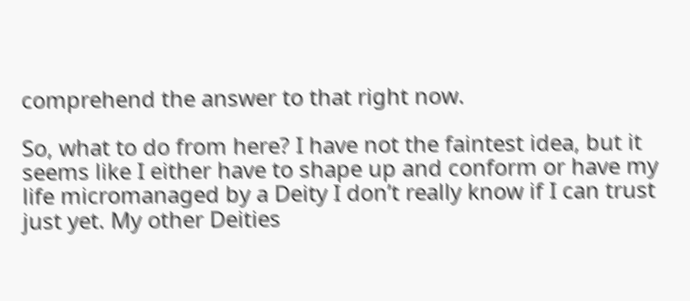comprehend the answer to that right now.

So, what to do from here? I have not the faintest idea, but it seems like I either have to shape up and conform or have my life micromanaged by a Deity I don’t really know if I can trust just yet. My other Deities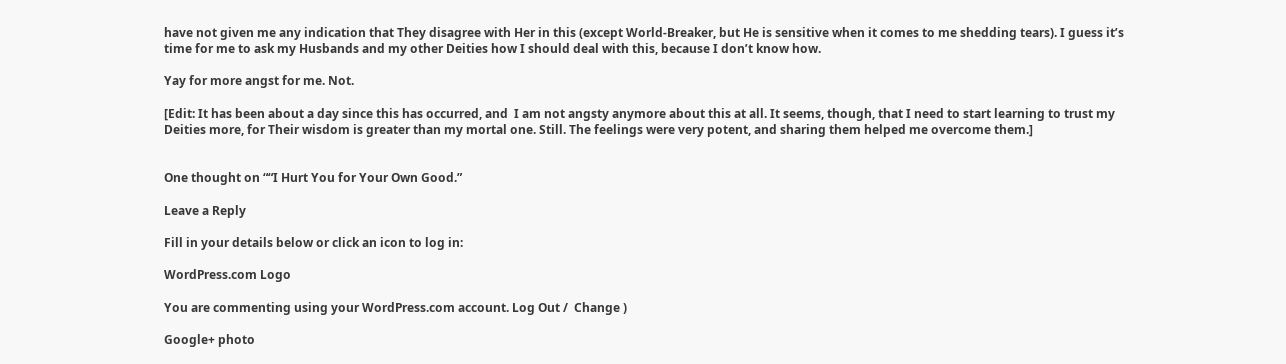have not given me any indication that They disagree with Her in this (except World-Breaker, but He is sensitive when it comes to me shedding tears). I guess it’s time for me to ask my Husbands and my other Deities how I should deal with this, because I don’t know how.

Yay for more angst for me. Not.

[Edit: It has been about a day since this has occurred, and  I am not angsty anymore about this at all. It seems, though, that I need to start learning to trust my Deities more, for Their wisdom is greater than my mortal one. Still. The feelings were very potent, and sharing them helped me overcome them.]


One thought on ““I Hurt You for Your Own Good.”

Leave a Reply

Fill in your details below or click an icon to log in:

WordPress.com Logo

You are commenting using your WordPress.com account. Log Out /  Change )

Google+ photo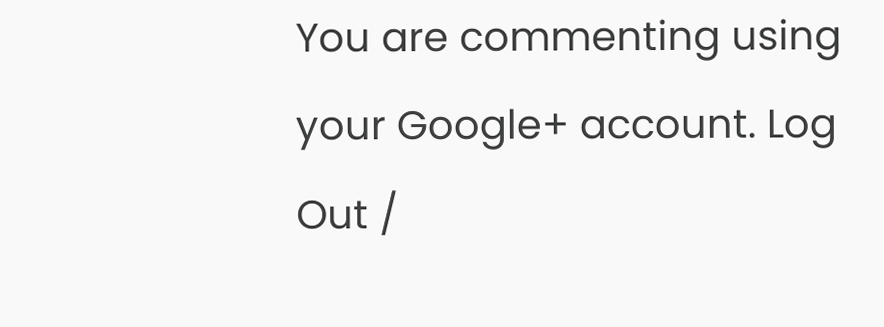You are commenting using your Google+ account. Log Out /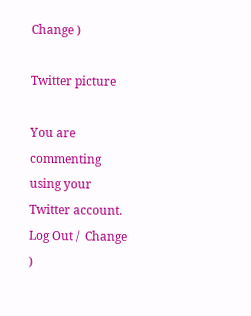Change )

Twitter picture

You are commenting using your Twitter account. Log Out /  Change )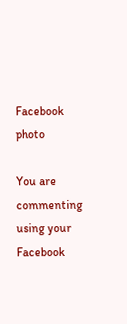Facebook photo

You are commenting using your Facebook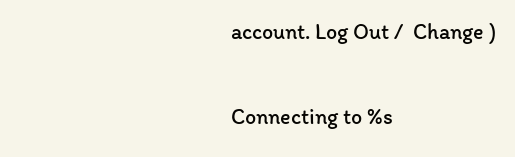account. Log Out /  Change )


Connecting to %s